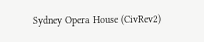Sydney Opera House (CivRev2)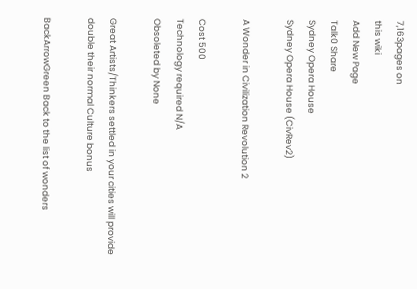7,163pages on
this wiki
Add New Page
Talk0 Share
Sydney Opera House
Sydney Opera House (CivRev2)

A Wonder in Civilization Revolution 2

Cost 500
Technology required N/A
Obsoleted by None

Great Artists/Thinkers settled in your cities will provide double their normal Culture bonus

BackArrowGreen Back to the list of wonders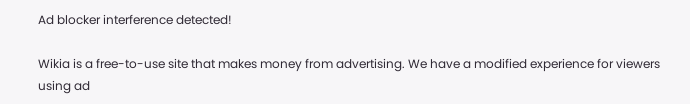Ad blocker interference detected!

Wikia is a free-to-use site that makes money from advertising. We have a modified experience for viewers using ad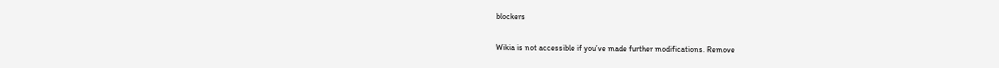blockers

Wikia is not accessible if you’ve made further modifications. Remove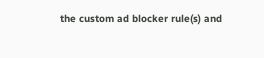the custom ad blocker rule(s) and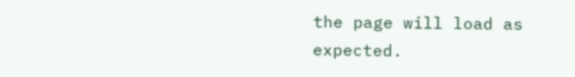the page will load as expected.